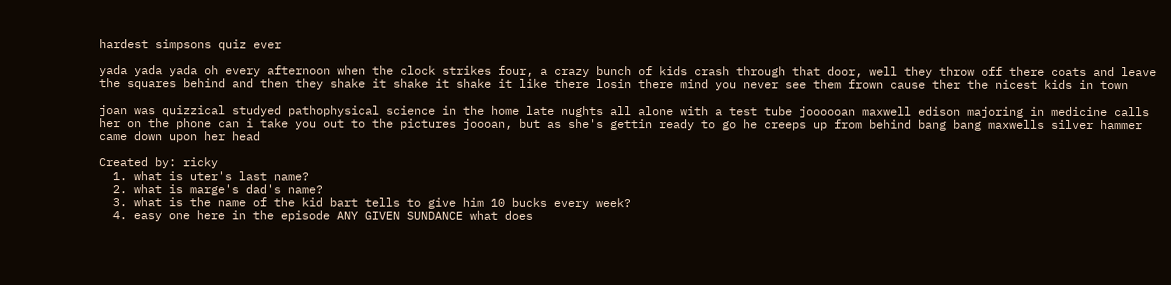hardest simpsons quiz ever

yada yada yada oh every afternoon when the clock strikes four, a crazy bunch of kids crash through that door, well they throw off there coats and leave the squares behind and then they shake it shake it shake it like there losin there mind you never see them frown cause ther the nicest kids in town

joan was quizzical studyed pathophysical science in the home late nughts all alone with a test tube joooooan maxwell edison majoring in medicine calls her on the phone can i take you out to the pictures joooan, but as she's gettin ready to go he creeps up from behind bang bang maxwells silver hammer came down upon her head

Created by: ricky
  1. what is uter's last name?
  2. what is marge's dad's name?
  3. what is the name of the kid bart tells to give him 10 bucks every week?
  4. easy one here in the episode ANY GIVEN SUNDANCE what does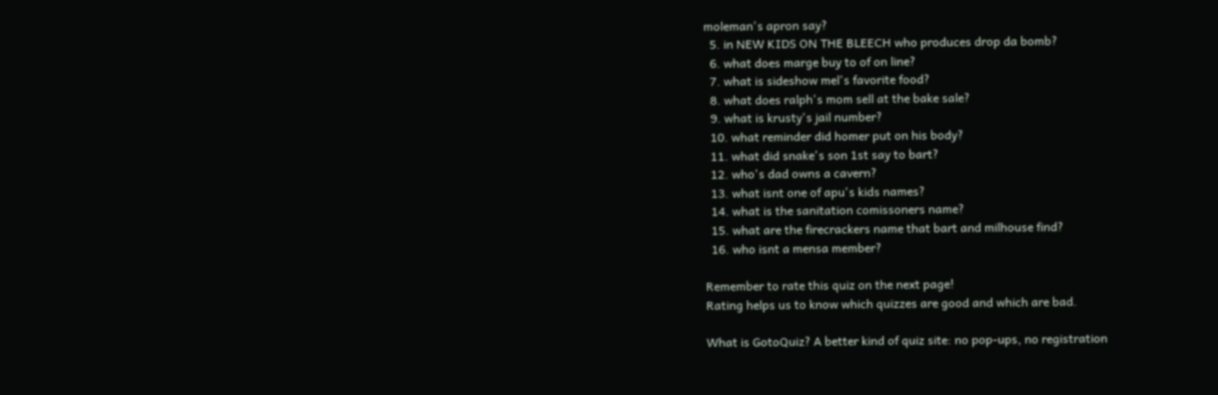moleman's apron say?
  5. in NEW KIDS ON THE BLEECH who produces drop da bomb?
  6. what does marge buy to of on line?
  7. what is sideshow mel's favorite food?
  8. what does ralph's mom sell at the bake sale?
  9. what is krusty's jail number?
  10. what reminder did homer put on his body?
  11. what did snake's son 1st say to bart?
  12. who's dad owns a cavern?
  13. what isnt one of apu's kids names?
  14. what is the sanitation comissoners name?
  15. what are the firecrackers name that bart and milhouse find?
  16. who isnt a mensa member?

Remember to rate this quiz on the next page!
Rating helps us to know which quizzes are good and which are bad.

What is GotoQuiz? A better kind of quiz site: no pop-ups, no registration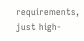requirements, just high-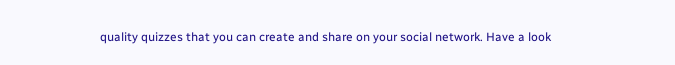quality quizzes that you can create and share on your social network. Have a look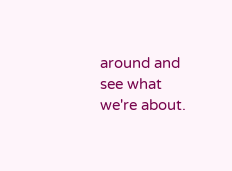around and see what we're about.